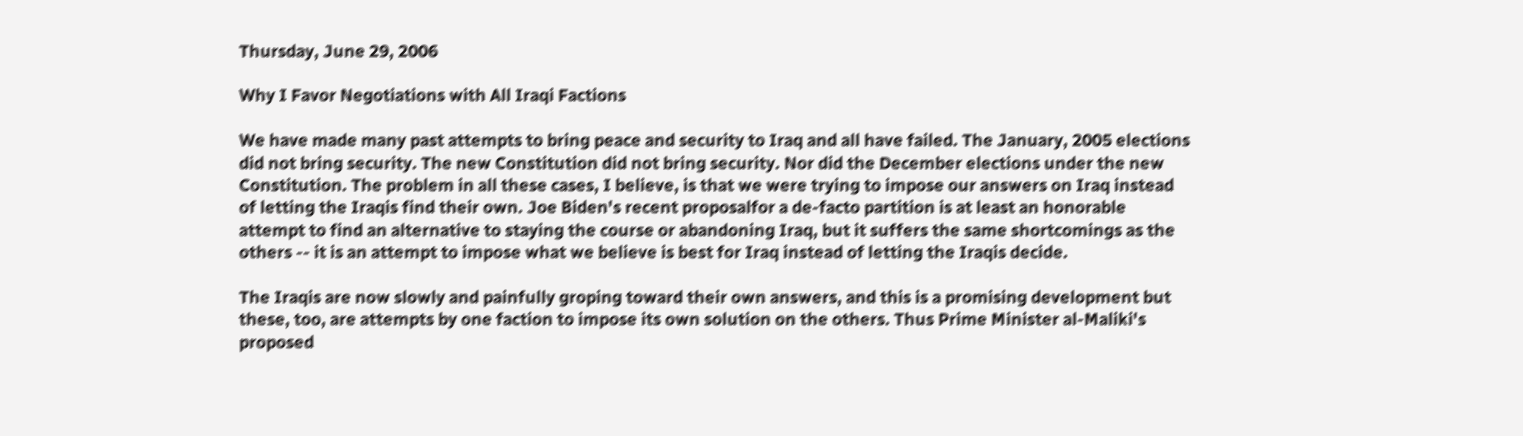Thursday, June 29, 2006

Why I Favor Negotiations with All Iraqi Factions

We have made many past attempts to bring peace and security to Iraq and all have failed. The January, 2005 elections did not bring security. The new Constitution did not bring security. Nor did the December elections under the new Constitution. The problem in all these cases, I believe, is that we were trying to impose our answers on Iraq instead of letting the Iraqis find their own. Joe Biden's recent proposalfor a de-facto partition is at least an honorable attempt to find an alternative to staying the course or abandoning Iraq, but it suffers the same shortcomings as the others -- it is an attempt to impose what we believe is best for Iraq instead of letting the Iraqis decide.

The Iraqis are now slowly and painfully groping toward their own answers, and this is a promising development but these, too, are attempts by one faction to impose its own solution on the others. Thus Prime Minister al-Maliki's proposed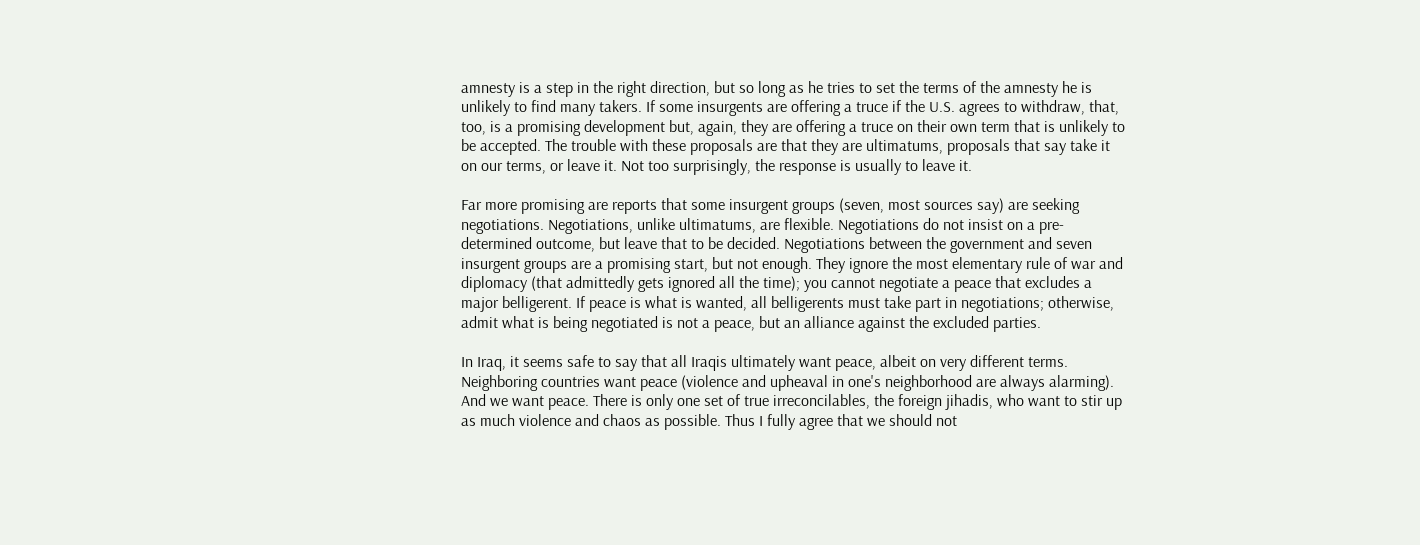amnesty is a step in the right direction, but so long as he tries to set the terms of the amnesty he is unlikely to find many takers. If some insurgents are offering a truce if the U.S. agrees to withdraw, that, too, is a promising development but, again, they are offering a truce on their own term that is unlikely to be accepted. The trouble with these proposals are that they are ultimatums, proposals that say take it on our terms, or leave it. Not too surprisingly, the response is usually to leave it.

Far more promising are reports that some insurgent groups (seven, most sources say) are seeking negotiations. Negotiations, unlike ultimatums, are flexible. Negotiations do not insist on a pre-determined outcome, but leave that to be decided. Negotiations between the government and seven insurgent groups are a promising start, but not enough. They ignore the most elementary rule of war and diplomacy (that admittedly gets ignored all the time); you cannot negotiate a peace that excludes a major belligerent. If peace is what is wanted, all belligerents must take part in negotiations; otherwise, admit what is being negotiated is not a peace, but an alliance against the excluded parties.

In Iraq, it seems safe to say that all Iraqis ultimately want peace, albeit on very different terms. Neighboring countries want peace (violence and upheaval in one's neighborhood are always alarming). And we want peace. There is only one set of true irreconcilables, the foreign jihadis, who want to stir up as much violence and chaos as possible. Thus I fully agree that we should not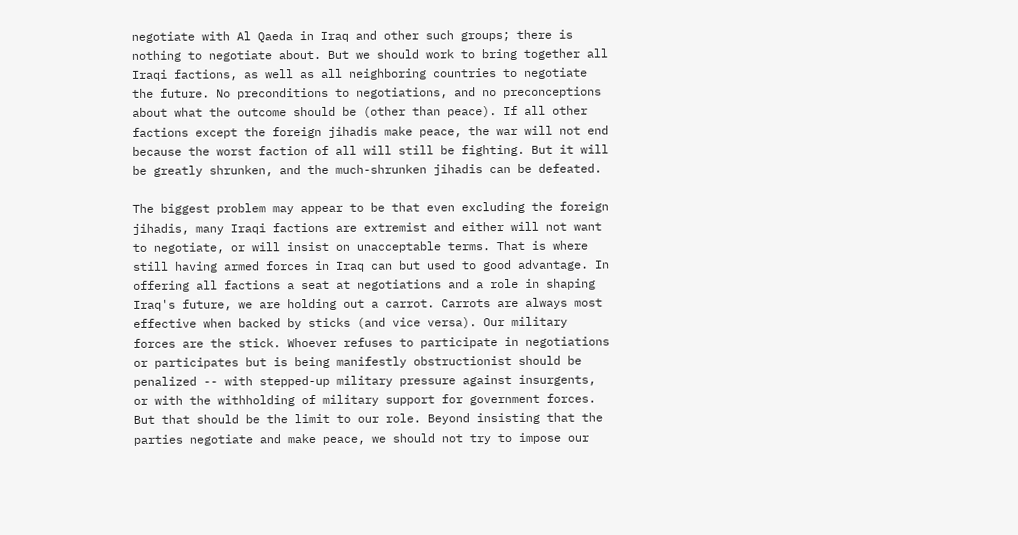negotiate with Al Qaeda in Iraq and other such groups; there is nothing to negotiate about. But we should work to bring together all Iraqi factions, as well as all neighboring countries to negotiate the future. No preconditions to negotiations, and no preconceptions about what the outcome should be (other than peace). If all other factions except the foreign jihadis make peace, the war will not end because the worst faction of all will still be fighting. But it will be greatly shrunken, and the much-shrunken jihadis can be defeated.

The biggest problem may appear to be that even excluding the foreign jihadis, many Iraqi factions are extremist and either will not want to negotiate, or will insist on unacceptable terms. That is where still having armed forces in Iraq can but used to good advantage. In offering all factions a seat at negotiations and a role in shaping Iraq's future, we are holding out a carrot. Carrots are always most effective when backed by sticks (and vice versa). Our military forces are the stick. Whoever refuses to participate in negotiations or participates but is being manifestly obstructionist should be penalized -- with stepped-up military pressure against insurgents, or with the withholding of military support for government forces. But that should be the limit to our role. Beyond insisting that the parties negotiate and make peace, we should not try to impose our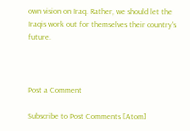own vision on Iraq. Rather, we should let the Iraqis work out for themselves their country's future.



Post a Comment

Subscribe to Post Comments [Atom]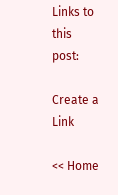Links to this post:

Create a Link

<< Home